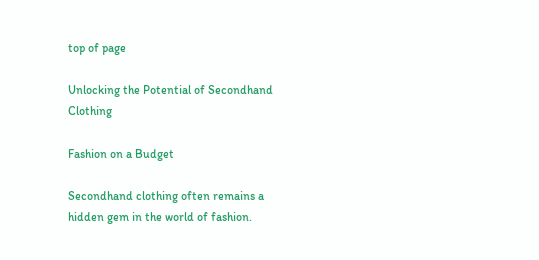top of page

Unlocking the Potential of Secondhand Clothing

Fashion on a Budget

Secondhand clothing often remains a hidden gem in the world of fashion.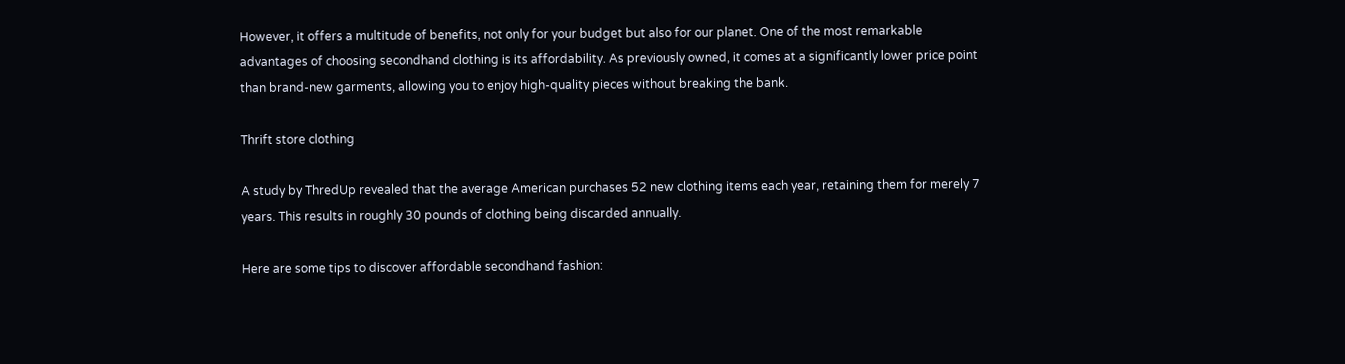However, it offers a multitude of benefits, not only for your budget but also for our planet. One of the most remarkable advantages of choosing secondhand clothing is its affordability. As previously owned, it comes at a significantly lower price point than brand-new garments, allowing you to enjoy high-quality pieces without breaking the bank.

Thrift store clothing

A study by ThredUp revealed that the average American purchases 52 new clothing items each year, retaining them for merely 7 years. This results in roughly 30 pounds of clothing being discarded annually.

Here are some tips to discover affordable secondhand fashion: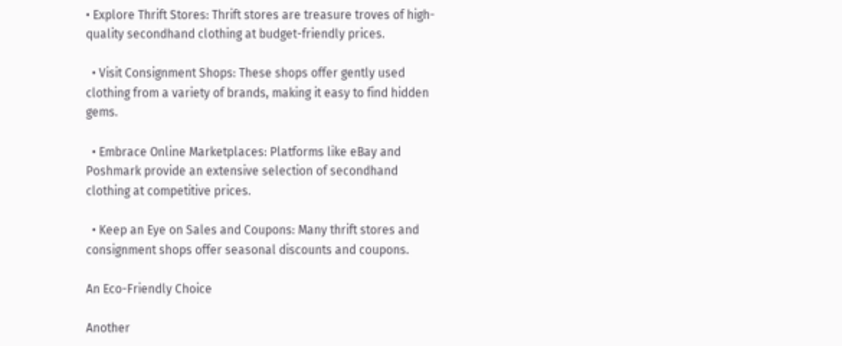• Explore Thrift Stores: Thrift stores are treasure troves of high-quality secondhand clothing at budget-friendly prices.

  • Visit Consignment Shops: These shops offer gently used clothing from a variety of brands, making it easy to find hidden gems.

  • Embrace Online Marketplaces: Platforms like eBay and Poshmark provide an extensive selection of secondhand clothing at competitive prices.

  • Keep an Eye on Sales and Coupons: Many thrift stores and consignment shops offer seasonal discounts and coupons.

An Eco-Friendly Choice

Another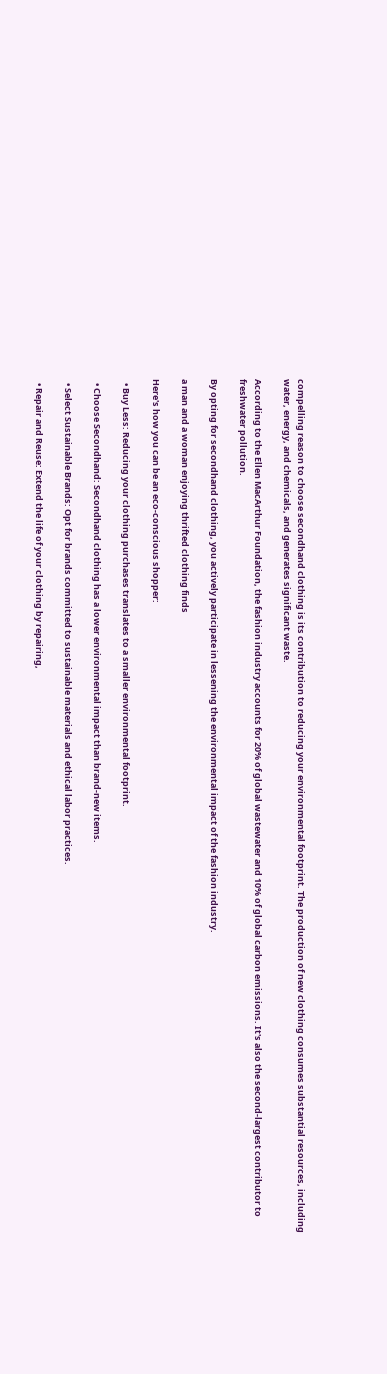compelling reason to choose secondhand clothing is its contribution to reducing your environmental footprint. The production of new clothing consumes substantial resources, including water, energy, and chemicals, and generates significant waste.

According to the Ellen MacArthur Foundation, the fashion industry accounts for 20% of global wastewater and 10% of global carbon emissions. It's also the second-largest contributor to freshwater pollution.

By opting for secondhand clothing, you actively participate in lessening the environmental impact of the fashion industry.

a man and a woman enjoying thrifted clothing finds

Here's how you can be an eco-conscious shopper:

  • Buy Less: Reducing your clothing purchases translates to a smaller environmental footprint.

  • Choose Secondhand: Secondhand clothing has a lower environmental impact than brand-new items.

  • Select Sustainable Brands: Opt for brands committed to sustainable materials and ethical labor practices.

  • Repair and Reuse: Extend the life of your clothing by repairing,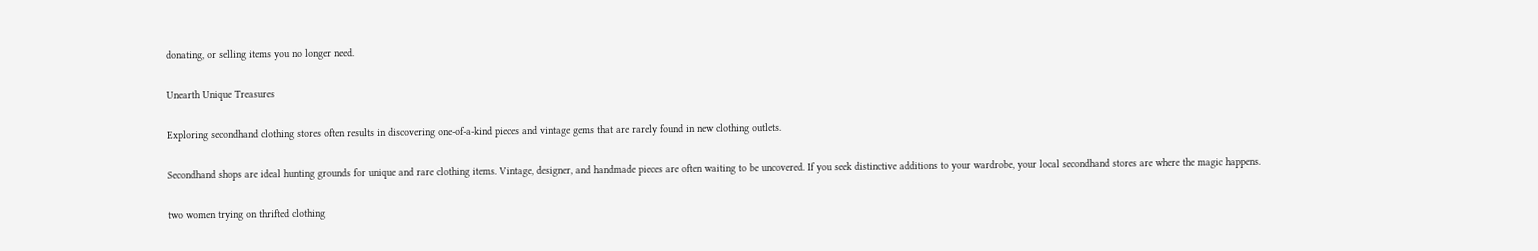donating, or selling items you no longer need.

Unearth Unique Treasures

Exploring secondhand clothing stores often results in discovering one-of-a-kind pieces and vintage gems that are rarely found in new clothing outlets.

Secondhand shops are ideal hunting grounds for unique and rare clothing items. Vintage, designer, and handmade pieces are often waiting to be uncovered. If you seek distinctive additions to your wardrobe, your local secondhand stores are where the magic happens.

two women trying on thrifted clothing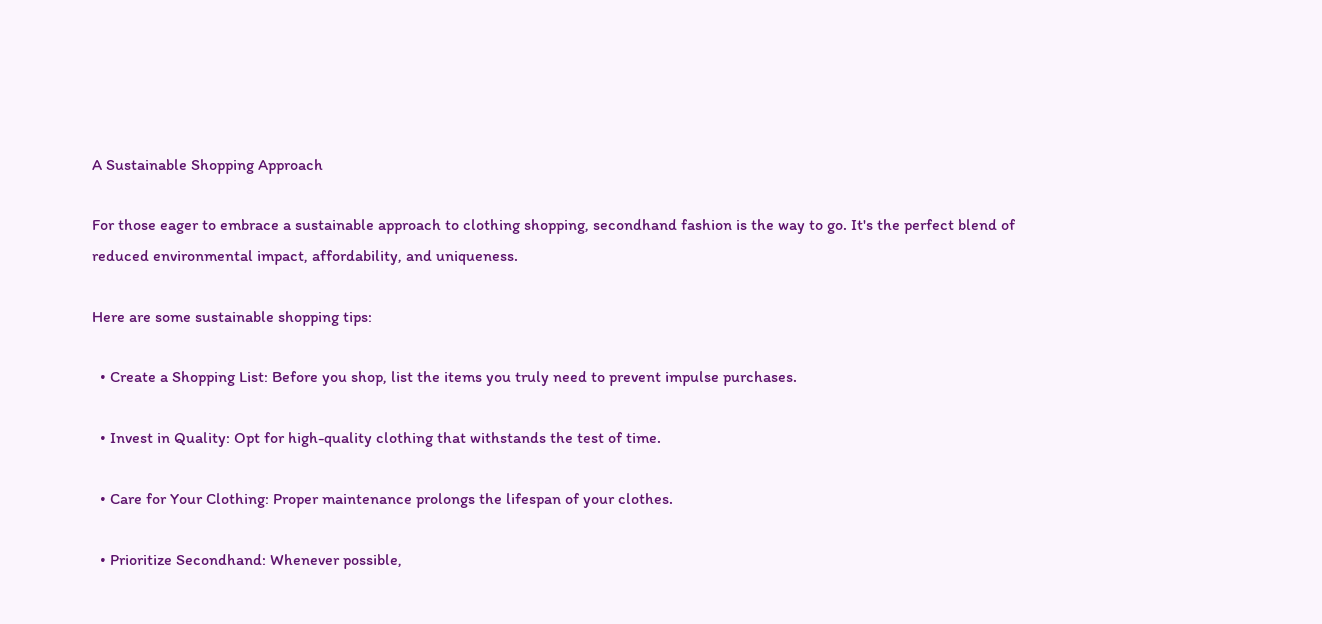A Sustainable Shopping Approach

For those eager to embrace a sustainable approach to clothing shopping, secondhand fashion is the way to go. It's the perfect blend of reduced environmental impact, affordability, and uniqueness.

Here are some sustainable shopping tips:

  • Create a Shopping List: Before you shop, list the items you truly need to prevent impulse purchases.

  • Invest in Quality: Opt for high-quality clothing that withstands the test of time.

  • Care for Your Clothing: Proper maintenance prolongs the lifespan of your clothes.

  • Prioritize Secondhand: Whenever possible,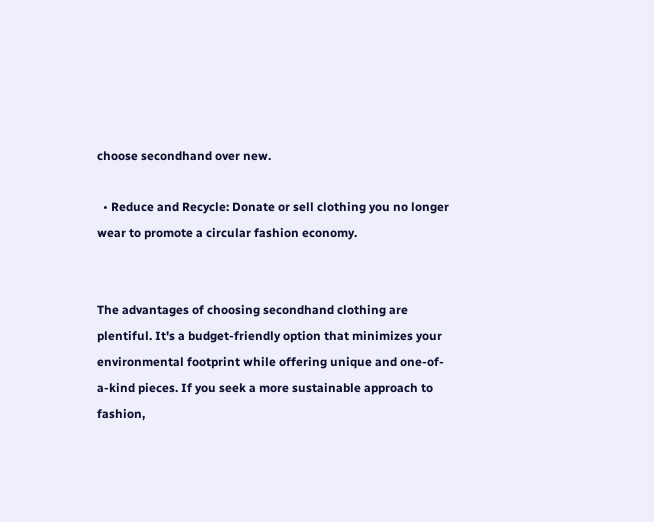choose secondhand over new.

  • Reduce and Recycle: Donate or sell clothing you no longer wear to promote a circular fashion economy.


The advantages of choosing secondhand clothing are plentiful. It's a budget-friendly option that minimizes your environmental footprint while offering unique and one-of-a-kind pieces. If you seek a more sustainable approach to fashion,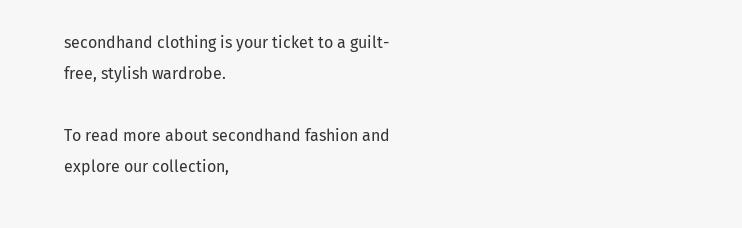secondhand clothing is your ticket to a guilt-free, stylish wardrobe.

To read more about secondhand fashion and explore our collection,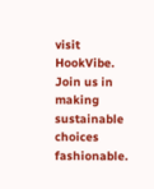visit HookVibe. Join us in making sustainable choices fashionable.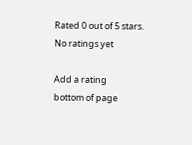Rated 0 out of 5 stars.
No ratings yet

Add a rating
bottom of page